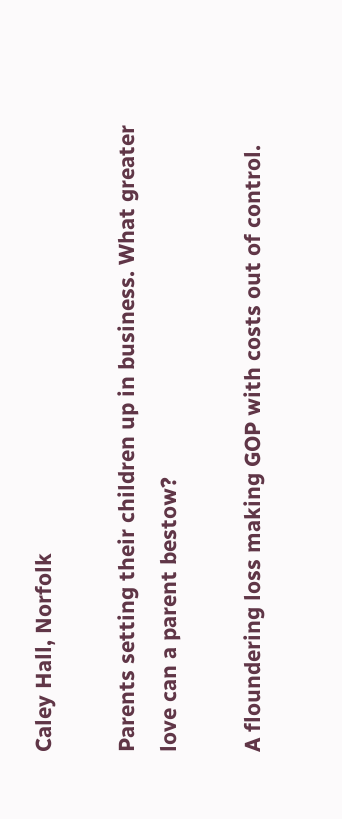Caley Hall, Norfolk

Parents setting their children up in business. What greater love can a parent bestow?

A floundering loss making GOP with costs out of control.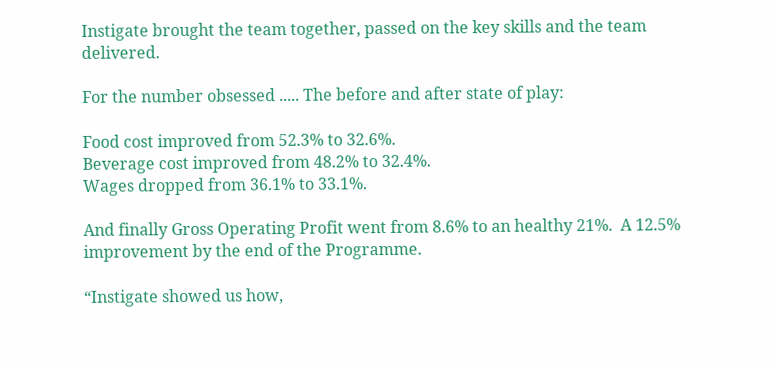Instigate brought the team together, passed on the key skills and the team delivered.

For the number obsessed ..... The before and after state of play:

Food cost improved from 52.3% to 32.6%.
Beverage cost improved from 48.2% to 32.4%.
Wages dropped from 36.1% to 33.1%.

And finally Gross Operating Profit went from 8.6% to an healthy 21%.  A 12.5% improvement by the end of the Programme.

“Instigate showed us how,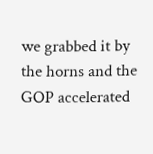we grabbed it by the horns and the GOP accelerated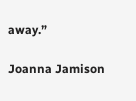away.”

Joanna Jamison